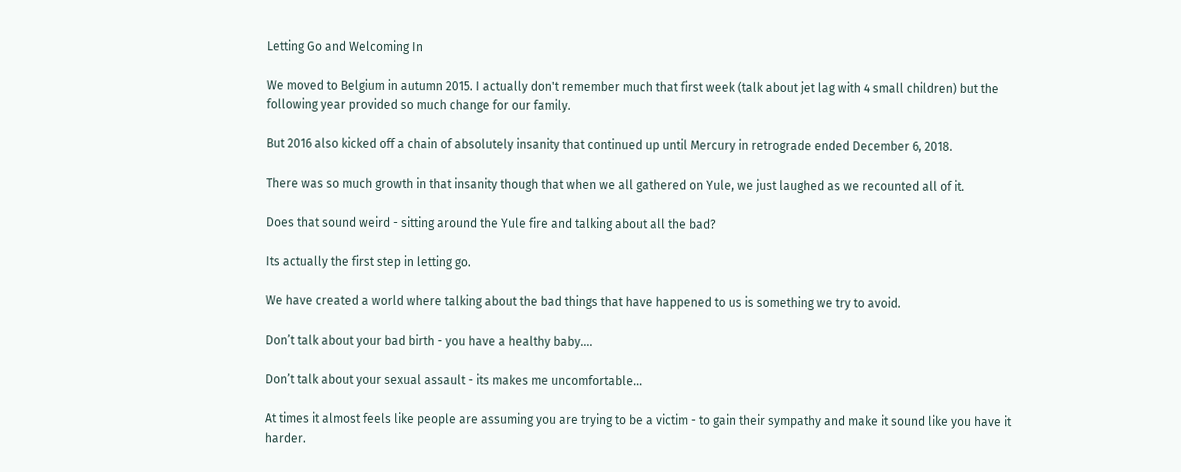Letting Go and Welcoming In

We moved to Belgium in autumn 2015. I actually don't remember much that first week (talk about jet lag with 4 small children) but the following year provided so much change for our family.

But 2016 also kicked off a chain of absolutely insanity that continued up until Mercury in retrograde ended December 6, 2018.

There was so much growth in that insanity though that when we all gathered on Yule, we just laughed as we recounted all of it.

Does that sound weird - sitting around the Yule fire and talking about all the bad?

Its actually the first step in letting go.

We have created a world where talking about the bad things that have happened to us is something we try to avoid.

Don’t talk about your bad birth - you have a healthy baby….

Don’t talk about your sexual assault - its makes me uncomfortable…

At times it almost feels like people are assuming you are trying to be a victim - to gain their sympathy and make it sound like you have it harder.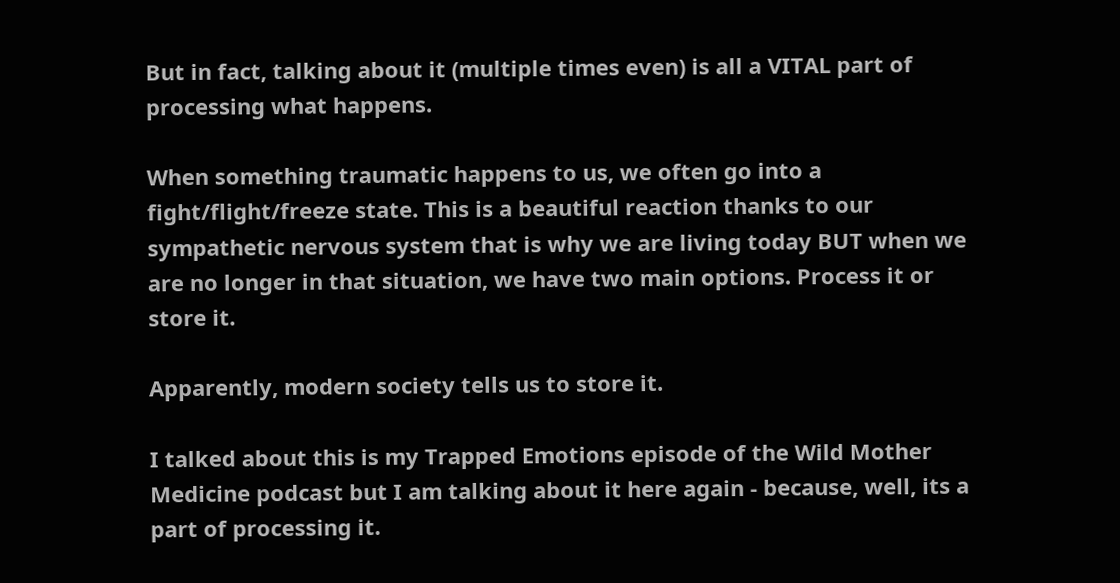But in fact, talking about it (multiple times even) is all a VITAL part of processing what happens.

When something traumatic happens to us, we often go into a fight/flight/freeze state. This is a beautiful reaction thanks to our sympathetic nervous system that is why we are living today BUT when we are no longer in that situation, we have two main options. Process it or store it.

Apparently, modern society tells us to store it.

I talked about this is my Trapped Emotions episode of the Wild Mother Medicine podcast but I am talking about it here again - because, well, its a part of processing it.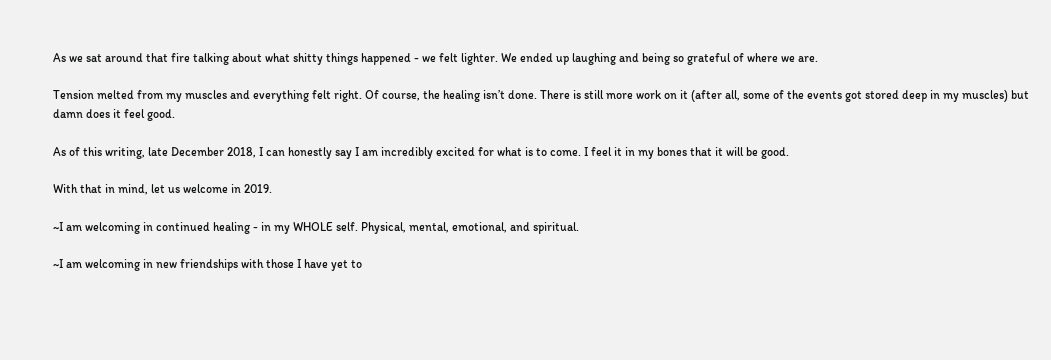As we sat around that fire talking about what shitty things happened - we felt lighter. We ended up laughing and being so grateful of where we are.

Tension melted from my muscles and everything felt right. Of course, the healing isn’t done. There is still more work on it (after all, some of the events got stored deep in my muscles) but damn does it feel good.

As of this writing, late December 2018, I can honestly say I am incredibly excited for what is to come. I feel it in my bones that it will be good.

With that in mind, let us welcome in 2019.

~I am welcoming in continued healing - in my WHOLE self. Physical, mental, emotional, and spiritual.

~I am welcoming in new friendships with those I have yet to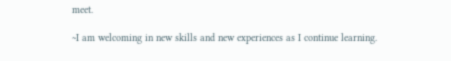meet.

~I am welcoming in new skills and new experiences as I continue learning.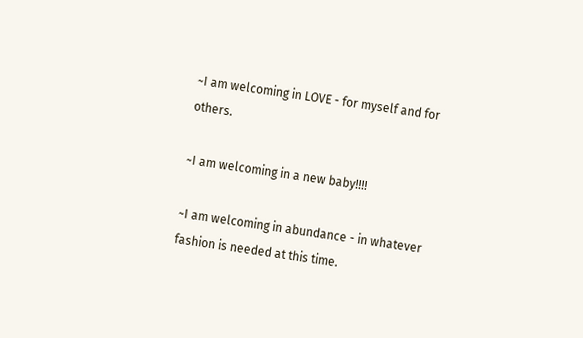~I am welcoming in LOVE - for myself and for others.

~I am welcoming in a new baby!!!!

~I am welcoming in abundance - in whatever fashion is needed at this time.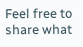Feel free to share what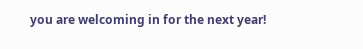you are welcoming in for the next year!